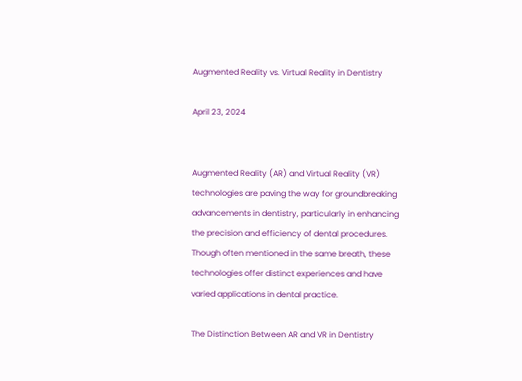Augmented Reality vs. Virtual Reality in Dentistry

April 23, 2024


Augmented Reality (AR) and Virtual Reality (VR) technologies are paving the way for groundbreaking advancements in dentistry, particularly in enhancing the precision and efficiency of dental procedures. Though often mentioned in the same breath, these technologies offer distinct experiences and have varied applications in dental practice.

The Distinction Between AR and VR in Dentistry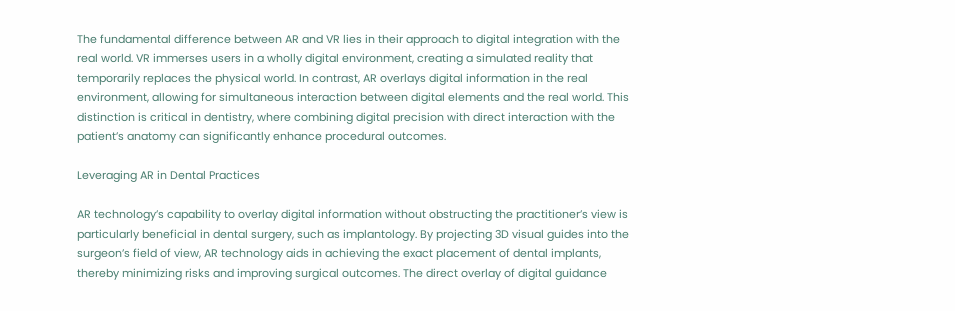The fundamental difference between AR and VR lies in their approach to digital integration with the real world. VR immerses users in a wholly digital environment, creating a simulated reality that temporarily replaces the physical world. In contrast, AR overlays digital information in the real environment, allowing for simultaneous interaction between digital elements and the real world. This distinction is critical in dentistry, where combining digital precision with direct interaction with the patient’s anatomy can significantly enhance procedural outcomes.

Leveraging AR in Dental Practices

AR technology’s capability to overlay digital information without obstructing the practitioner’s view is particularly beneficial in dental surgery, such as implantology. By projecting 3D visual guides into the surgeon’s field of view, AR technology aids in achieving the exact placement of dental implants, thereby minimizing risks and improving surgical outcomes. The direct overlay of digital guidance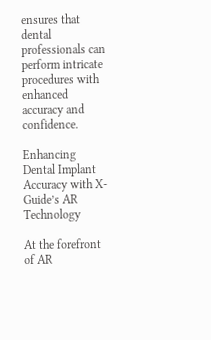ensures that dental professionals can perform intricate procedures with enhanced accuracy and confidence.

Enhancing Dental Implant Accuracy with X-Guide’s AR Technology

At the forefront of AR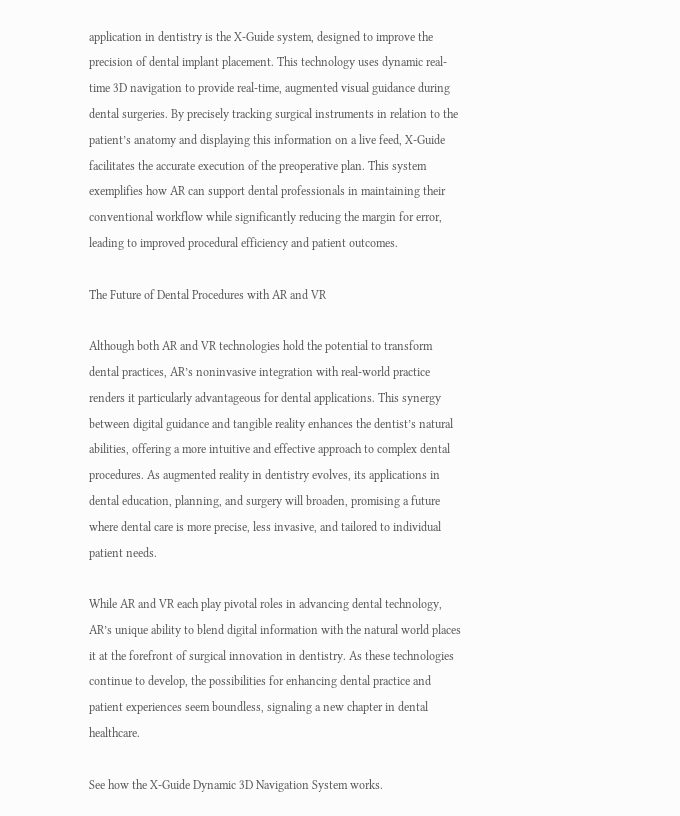application in dentistry is the X-Guide system, designed to improve the precision of dental implant placement. This technology uses dynamic real-time 3D navigation to provide real-time, augmented visual guidance during dental surgeries. By precisely tracking surgical instruments in relation to the patient’s anatomy and displaying this information on a live feed, X-Guide facilitates the accurate execution of the preoperative plan. This system exemplifies how AR can support dental professionals in maintaining their conventional workflow while significantly reducing the margin for error, leading to improved procedural efficiency and patient outcomes.

The Future of Dental Procedures with AR and VR

Although both AR and VR technologies hold the potential to transform dental practices, AR’s noninvasive integration with real-world practice renders it particularly advantageous for dental applications. This synergy between digital guidance and tangible reality enhances the dentist’s natural abilities, offering a more intuitive and effective approach to complex dental procedures. As augmented reality in dentistry evolves, its applications in dental education, planning, and surgery will broaden, promising a future where dental care is more precise, less invasive, and tailored to individual patient needs.

While AR and VR each play pivotal roles in advancing dental technology, AR’s unique ability to blend digital information with the natural world places it at the forefront of surgical innovation in dentistry. As these technologies continue to develop, the possibilities for enhancing dental practice and patient experiences seem boundless, signaling a new chapter in dental healthcare.

See how the X-Guide Dynamic 3D Navigation System works.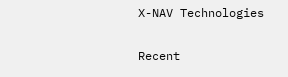X-NAV Technologies

Recent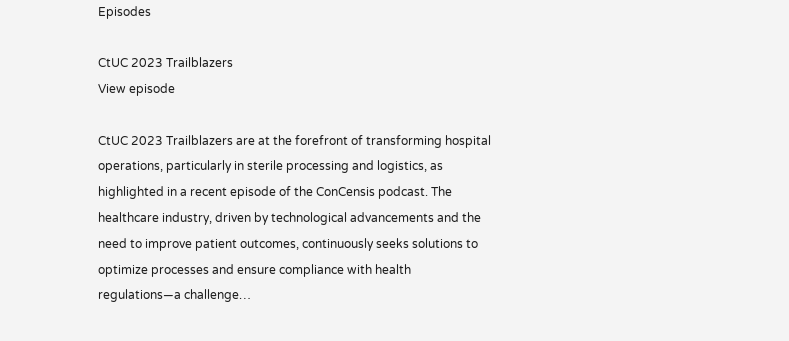Episodes

CtUC 2023 Trailblazers
View episode

CtUC 2023 Trailblazers are at the forefront of transforming hospital operations, particularly in sterile processing and logistics, as highlighted in a recent episode of the ConCensis podcast. The healthcare industry, driven by technological advancements and the need to improve patient outcomes, continuously seeks solutions to optimize processes and ensure compliance with health regulations—a challenge…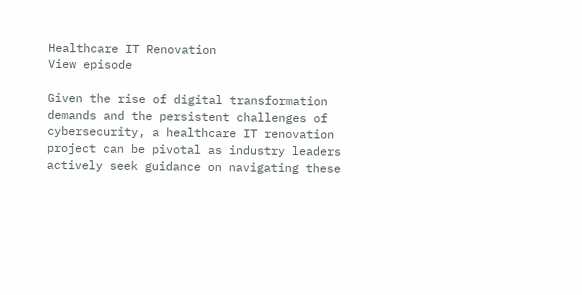Healthcare IT Renovation
View episode

Given the rise of digital transformation demands and the persistent challenges of cybersecurity, a healthcare IT renovation project can be pivotal as industry leaders actively seek guidance on navigating these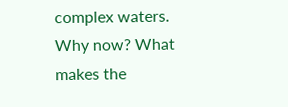complex waters. Why now? What makes the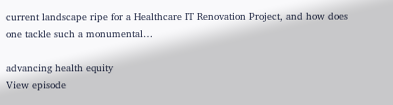current landscape ripe for a Healthcare IT Renovation Project, and how does one tackle such a monumental…

advancing health equity
View episode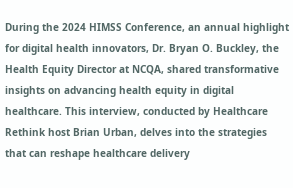During the 2024 HIMSS Conference, an annual highlight for digital health innovators, Dr. Bryan O. Buckley, the Health Equity Director at NCQA, shared transformative insights on advancing health equity in digital healthcare. This interview, conducted by Healthcare Rethink host Brian Urban, delves into the strategies that can reshape healthcare delivery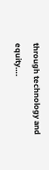through technology and equity….